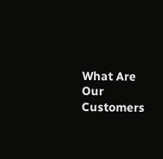What Are Our Customers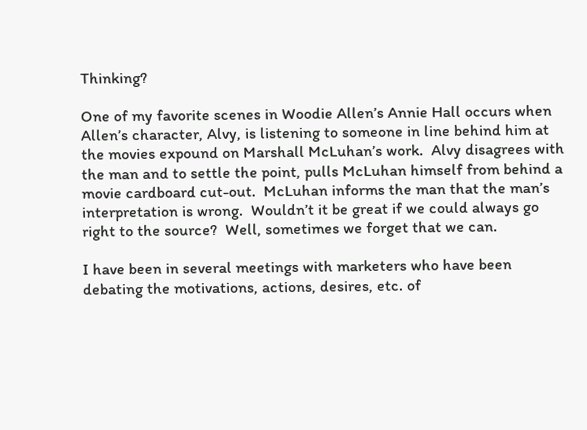Thinking?

One of my favorite scenes in Woodie Allen’s Annie Hall occurs when Allen’s character, Alvy, is listening to someone in line behind him at the movies expound on Marshall McLuhan’s work.  Alvy disagrees with the man and to settle the point, pulls McLuhan himself from behind a movie cardboard cut-out.  McLuhan informs the man that the man’s interpretation is wrong.  Wouldn’t it be great if we could always go right to the source?  Well, sometimes we forget that we can.

I have been in several meetings with marketers who have been debating the motivations, actions, desires, etc. of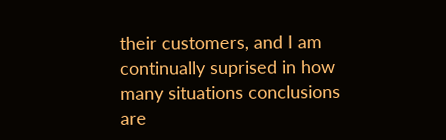their customers, and I am continually suprised in how many situations conclusions are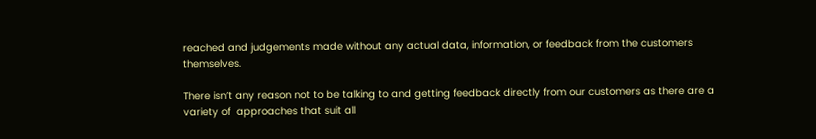reached and judgements made without any actual data, information, or feedback from the customers themselves.

There isn’t any reason not to be talking to and getting feedback directly from our customers as there are a variety of  approaches that suit all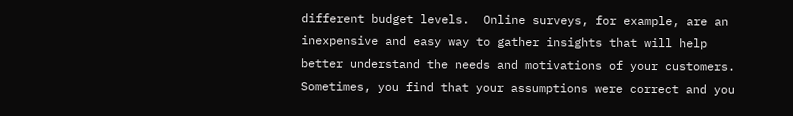different budget levels.  Online surveys, for example, are an inexpensive and easy way to gather insights that will help better understand the needs and motivations of your customers.  Sometimes, you find that your assumptions were correct and you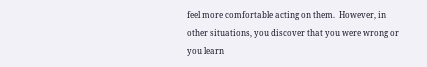feel more comfortable acting on them.  However, in other situations, you discover that you were wrong or you learn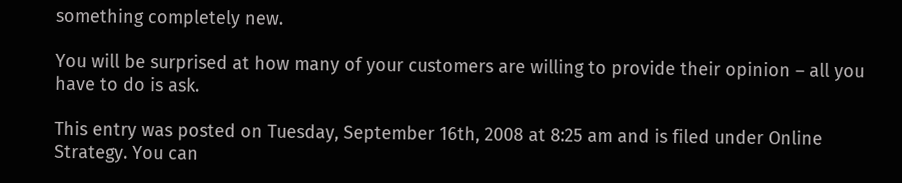something completely new.

You will be surprised at how many of your customers are willing to provide their opinion – all you have to do is ask.

This entry was posted on Tuesday, September 16th, 2008 at 8:25 am and is filed under Online Strategy. You can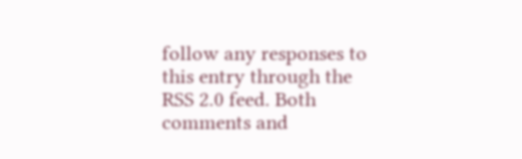follow any responses to this entry through the RSS 2.0 feed. Both comments and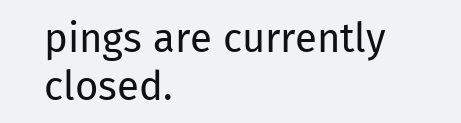pings are currently closed.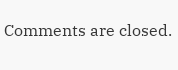Comments are closed.